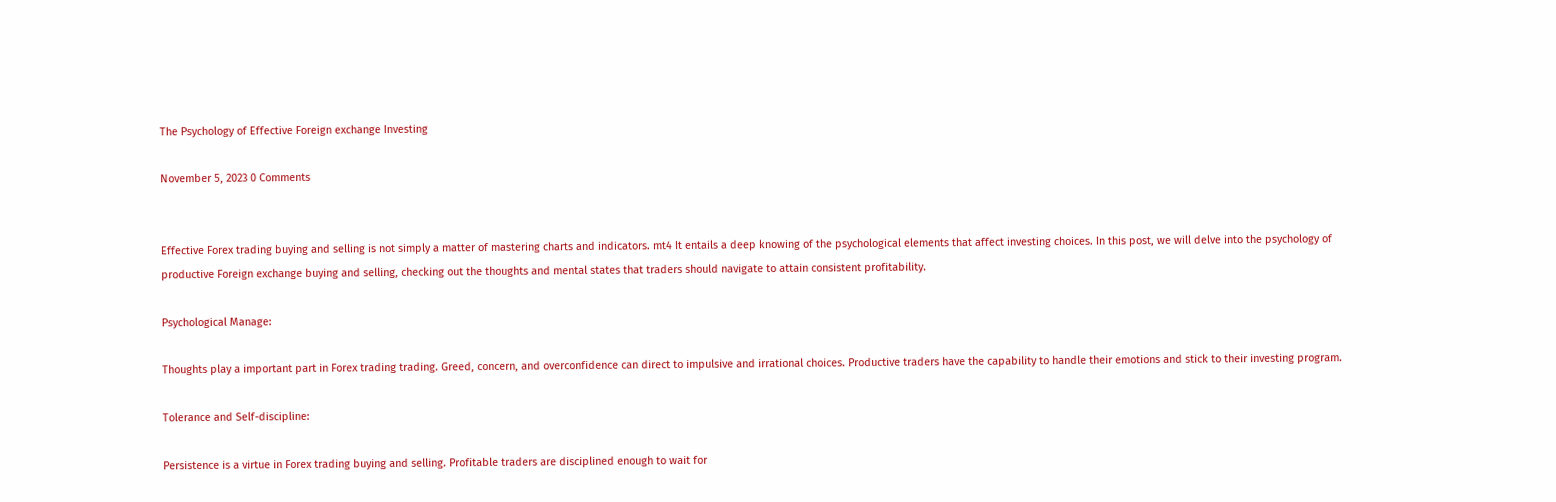The Psychology of Effective Foreign exchange Investing

November 5, 2023 0 Comments


Effective Forex trading buying and selling is not simply a matter of mastering charts and indicators. mt4 It entails a deep knowing of the psychological elements that affect investing choices. In this post, we will delve into the psychology of productive Foreign exchange buying and selling, checking out the thoughts and mental states that traders should navigate to attain consistent profitability.

Psychological Manage:

Thoughts play a important part in Forex trading trading. Greed, concern, and overconfidence can direct to impulsive and irrational choices. Productive traders have the capability to handle their emotions and stick to their investing program.

Tolerance and Self-discipline:

Persistence is a virtue in Forex trading buying and selling. Profitable traders are disciplined enough to wait for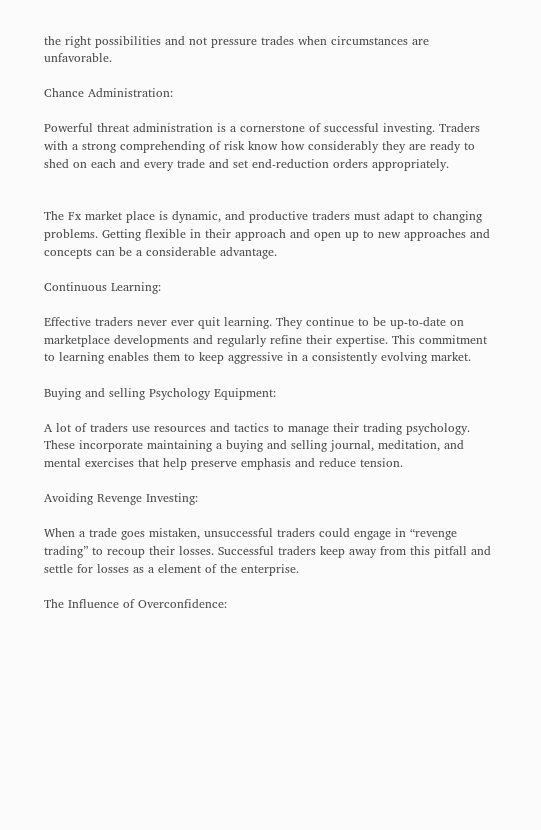the right possibilities and not pressure trades when circumstances are unfavorable.

Chance Administration:

Powerful threat administration is a cornerstone of successful investing. Traders with a strong comprehending of risk know how considerably they are ready to shed on each and every trade and set end-reduction orders appropriately.


The Fx market place is dynamic, and productive traders must adapt to changing problems. Getting flexible in their approach and open up to new approaches and concepts can be a considerable advantage.

Continuous Learning:

Effective traders never ever quit learning. They continue to be up-to-date on marketplace developments and regularly refine their expertise. This commitment to learning enables them to keep aggressive in a consistently evolving market.

Buying and selling Psychology Equipment:

A lot of traders use resources and tactics to manage their trading psychology. These incorporate maintaining a buying and selling journal, meditation, and mental exercises that help preserve emphasis and reduce tension.

Avoiding Revenge Investing:

When a trade goes mistaken, unsuccessful traders could engage in “revenge trading” to recoup their losses. Successful traders keep away from this pitfall and settle for losses as a element of the enterprise.

The Influence of Overconfidence: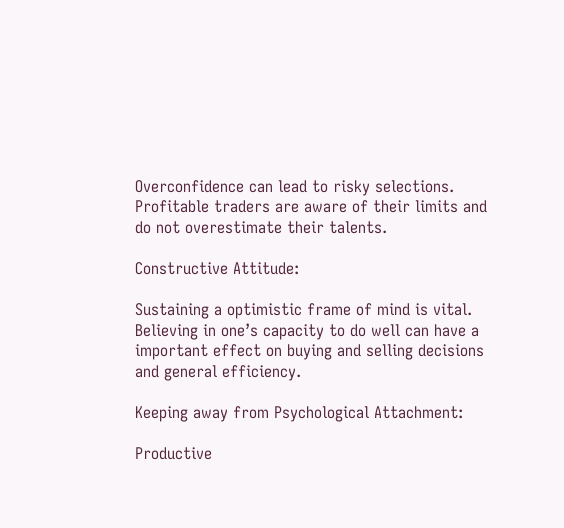Overconfidence can lead to risky selections. Profitable traders are aware of their limits and do not overestimate their talents.

Constructive Attitude:

Sustaining a optimistic frame of mind is vital. Believing in one’s capacity to do well can have a important effect on buying and selling decisions and general efficiency.

Keeping away from Psychological Attachment:

Productive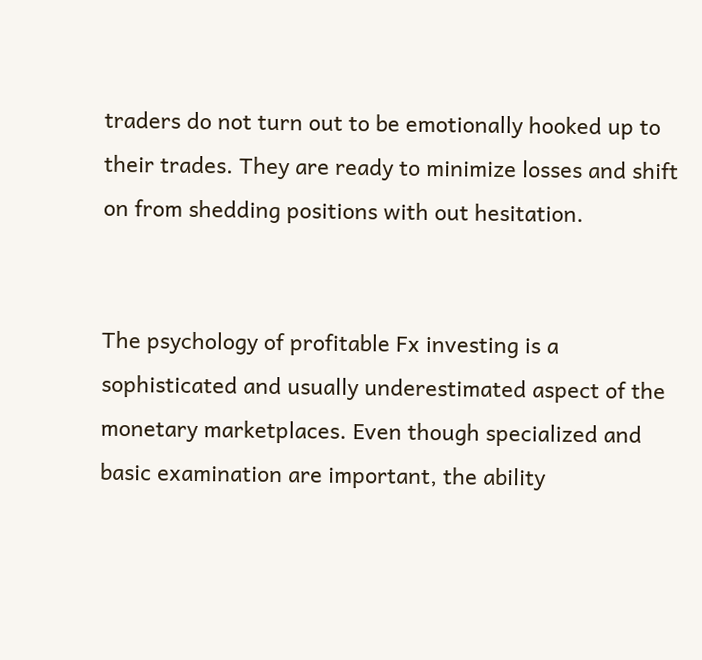traders do not turn out to be emotionally hooked up to their trades. They are ready to minimize losses and shift on from shedding positions with out hesitation.


The psychology of profitable Fx investing is a sophisticated and usually underestimated aspect of the monetary marketplaces. Even though specialized and basic examination are important, the ability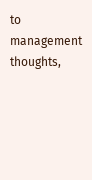to management thoughts,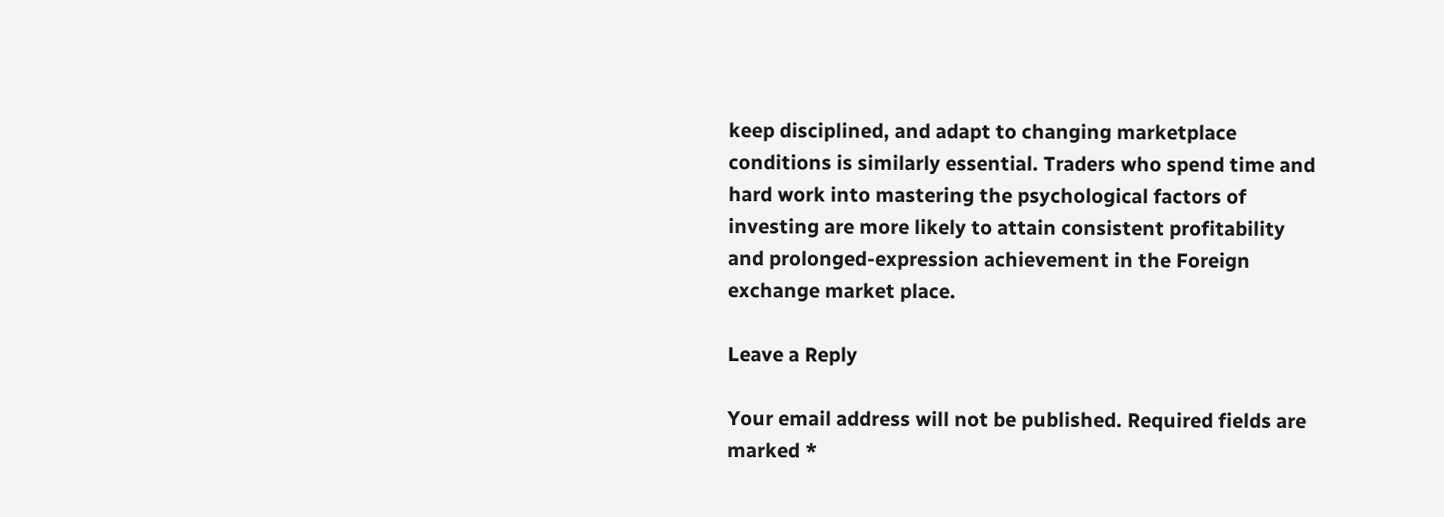keep disciplined, and adapt to changing marketplace conditions is similarly essential. Traders who spend time and hard work into mastering the psychological factors of investing are more likely to attain consistent profitability and prolonged-expression achievement in the Foreign exchange market place.

Leave a Reply

Your email address will not be published. Required fields are marked *